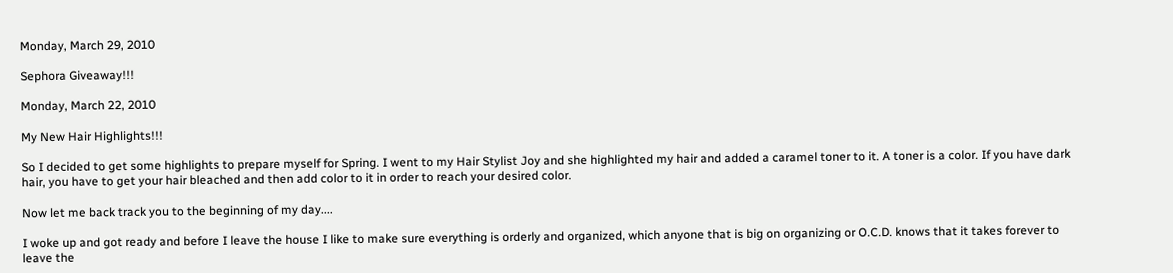Monday, March 29, 2010

Sephora Giveaway!!!

Monday, March 22, 2010

My New Hair Highlights!!!

So I decided to get some highlights to prepare myself for Spring. I went to my Hair Stylist Joy and she highlighted my hair and added a caramel toner to it. A toner is a color. If you have dark hair, you have to get your hair bleached and then add color to it in order to reach your desired color.

Now let me back track you to the beginning of my day....

I woke up and got ready and before I leave the house I like to make sure everything is orderly and organized, which anyone that is big on organizing or O.C.D. knows that it takes forever to leave the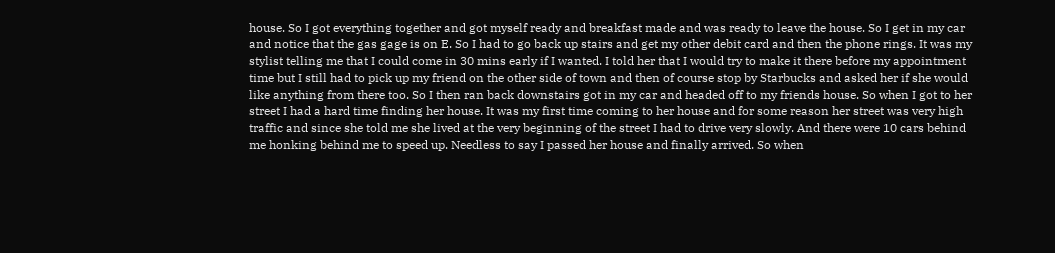house. So I got everything together and got myself ready and breakfast made and was ready to leave the house. So I get in my car and notice that the gas gage is on E. So I had to go back up stairs and get my other debit card and then the phone rings. It was my stylist telling me that I could come in 30 mins early if I wanted. I told her that I would try to make it there before my appointment time but I still had to pick up my friend on the other side of town and then of course stop by Starbucks and asked her if she would like anything from there too. So I then ran back downstairs got in my car and headed off to my friends house. So when I got to her street I had a hard time finding her house. It was my first time coming to her house and for some reason her street was very high traffic and since she told me she lived at the very beginning of the street I had to drive very slowly. And there were 10 cars behind me honking behind me to speed up. Needless to say I passed her house and finally arrived. So when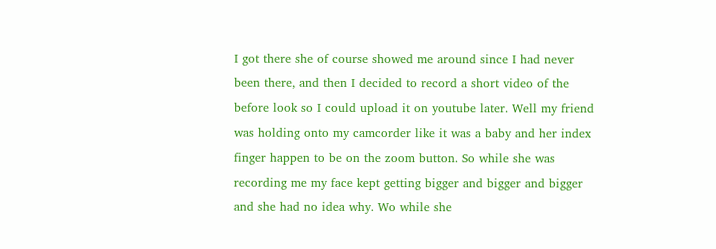I got there she of course showed me around since I had never been there, and then I decided to record a short video of the before look so I could upload it on youtube later. Well my friend was holding onto my camcorder like it was a baby and her index finger happen to be on the zoom button. So while she was recording me my face kept getting bigger and bigger and bigger and she had no idea why. Wo while she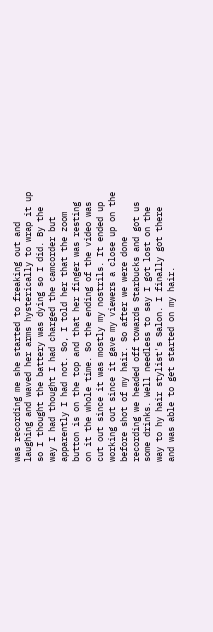was recording me she started to freaking out and laughing and waved her arms hysterically to wrap it up so I thought the battery was dying so I did. By the way I had thought I had charged the camcorder but apparently I had not. So, I told her that the zoom button is on the top and that her finger was resting on it the whole time. So the ending of the video was cut out since it was mostly my nostrils. It ended up working out since it gave my viewers a close up on the before shot of my hair. So after we were done recording we headed off towards Starbucks and got us some drinks. Well needless to say I got lost on the way to hy hair stylist's Salon. I finally got there and was able to get started on my hair.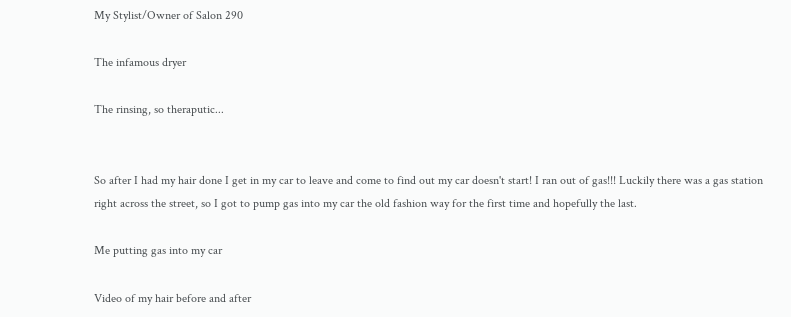My Stylist/Owner of Salon 290

The infamous dryer

The rinsing, so theraputic...


So after I had my hair done I get in my car to leave and come to find out my car doesn't start! I ran out of gas!!! Luckily there was a gas station right across the street, so I got to pump gas into my car the old fashion way for the first time and hopefully the last.

Me putting gas into my car

Video of my hair before and after